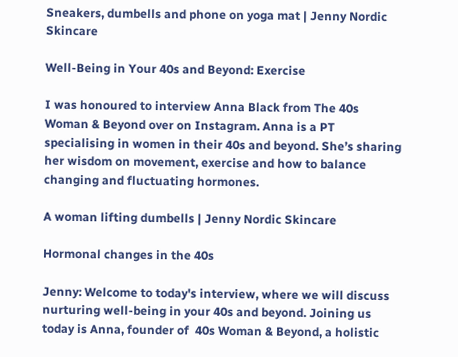Sneakers, dumbells and phone on yoga mat | Jenny Nordic Skincare

Well-Being in Your 40s and Beyond: Exercise

I was honoured to interview Anna Black from The 40s Woman & Beyond over on Instagram. Anna is a PT specialising in women in their 40s and beyond. She’s sharing her wisdom on movement, exercise and how to balance changing and fluctuating hormones.

A woman lifting dumbells | Jenny Nordic Skincare

Hormonal changes in the 40s

Jenny: Welcome to today's interview, where we will discuss nurturing well-being in your 40s and beyond. Joining us today is Anna, founder of  40s Woman & Beyond, a holistic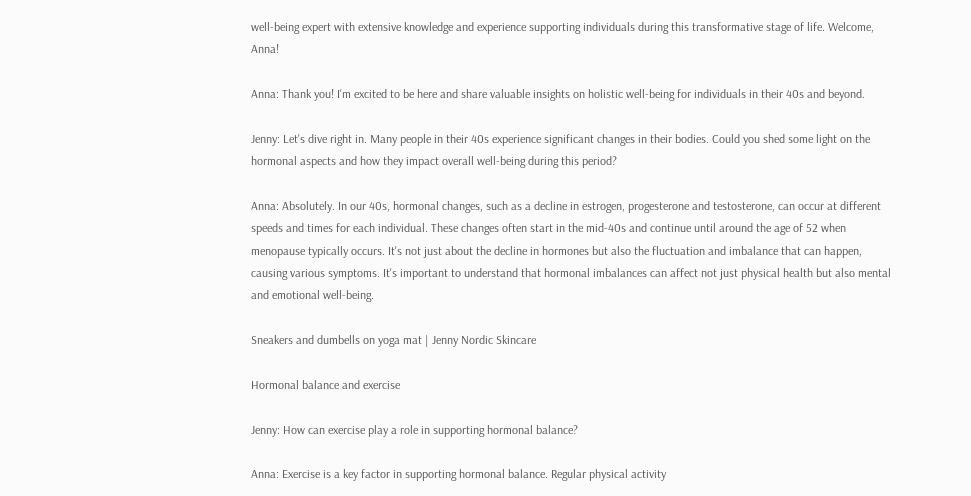well-being expert with extensive knowledge and experience supporting individuals during this transformative stage of life. Welcome, Anna!

Anna: Thank you! I'm excited to be here and share valuable insights on holistic well-being for individuals in their 40s and beyond.

Jenny: Let's dive right in. Many people in their 40s experience significant changes in their bodies. Could you shed some light on the hormonal aspects and how they impact overall well-being during this period?

Anna: Absolutely. In our 40s, hormonal changes, such as a decline in estrogen, progesterone and testosterone, can occur at different speeds and times for each individual. These changes often start in the mid-40s and continue until around the age of 52 when menopause typically occurs. It's not just about the decline in hormones but also the fluctuation and imbalance that can happen, causing various symptoms. It's important to understand that hormonal imbalances can affect not just physical health but also mental and emotional well-being.

Sneakers and dumbells on yoga mat | Jenny Nordic Skincare

Hormonal balance and exercise

Jenny: How can exercise play a role in supporting hormonal balance?

Anna: Exercise is a key factor in supporting hormonal balance. Regular physical activity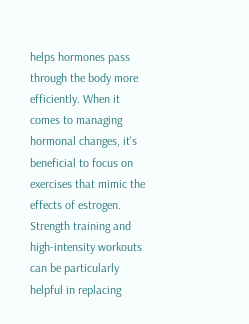helps hormones pass through the body more efficiently. When it comes to managing hormonal changes, it's beneficial to focus on exercises that mimic the effects of estrogen. Strength training and high-intensity workouts can be particularly helpful in replacing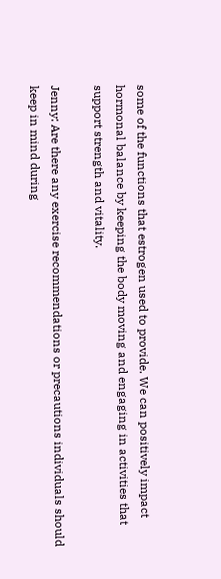some of the functions that estrogen used to provide. We can positively impact hormonal balance by keeping the body moving and engaging in activities that support strength and vitality.

Jenny: Are there any exercise recommendations or precautions individuals should keep in mind during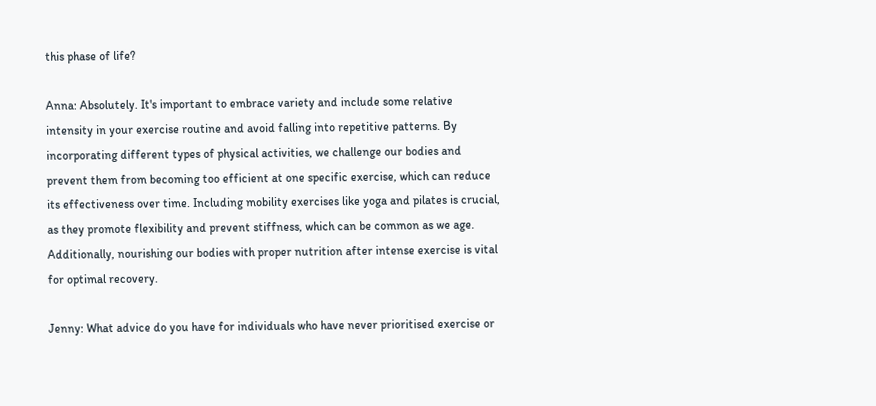this phase of life?

Anna: Absolutely. It's important to embrace variety and include some relative intensity in your exercise routine and avoid falling into repetitive patterns. By incorporating different types of physical activities, we challenge our bodies and prevent them from becoming too efficient at one specific exercise, which can reduce its effectiveness over time. Including mobility exercises like yoga and pilates is crucial, as they promote flexibility and prevent stiffness, which can be common as we age. Additionally, nourishing our bodies with proper nutrition after intense exercise is vital for optimal recovery.

Jenny: What advice do you have for individuals who have never prioritised exercise or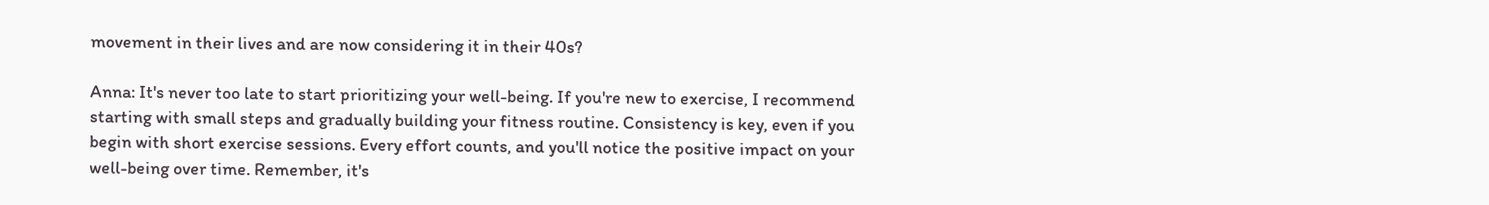movement in their lives and are now considering it in their 40s?

Anna: It's never too late to start prioritizing your well-being. If you're new to exercise, I recommend starting with small steps and gradually building your fitness routine. Consistency is key, even if you begin with short exercise sessions. Every effort counts, and you'll notice the positive impact on your well-being over time. Remember, it's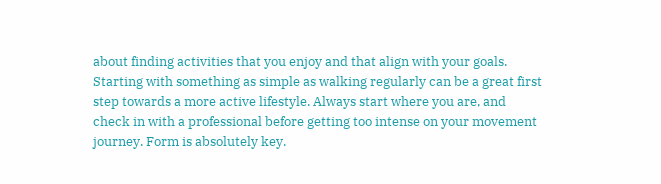about finding activities that you enjoy and that align with your goals. Starting with something as simple as walking regularly can be a great first step towards a more active lifestyle. Always start where you are, and check in with a professional before getting too intense on your movement journey. Form is absolutely key.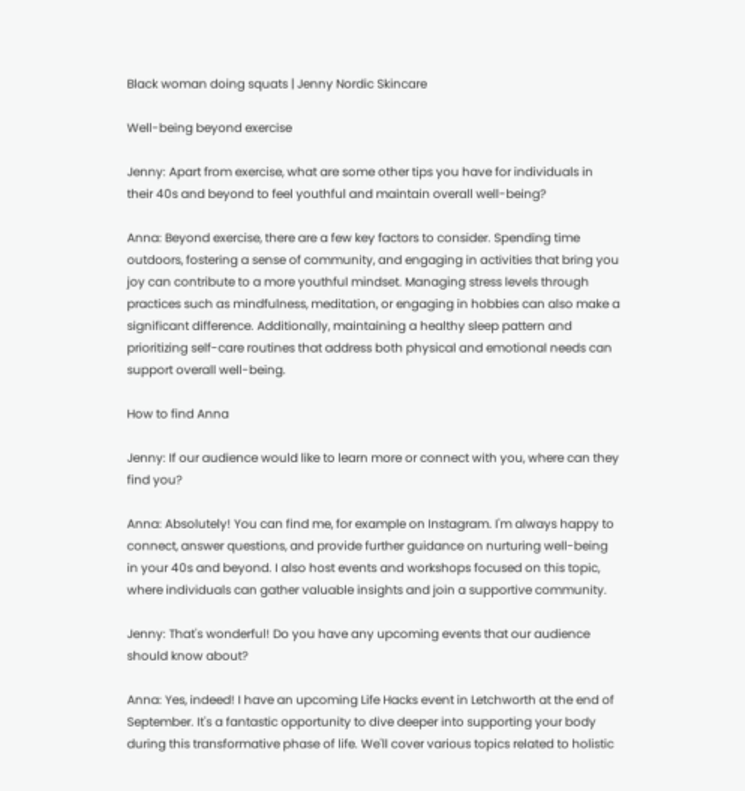Black woman doing squats | Jenny Nordic Skincare

Well-being beyond exercise

Jenny: Apart from exercise, what are some other tips you have for individuals in their 40s and beyond to feel youthful and maintain overall well-being?

Anna: Beyond exercise, there are a few key factors to consider. Spending time outdoors, fostering a sense of community, and engaging in activities that bring you joy can contribute to a more youthful mindset. Managing stress levels through practices such as mindfulness, meditation, or engaging in hobbies can also make a significant difference. Additionally, maintaining a healthy sleep pattern and prioritizing self-care routines that address both physical and emotional needs can support overall well-being.

How to find Anna

Jenny: If our audience would like to learn more or connect with you, where can they find you?

Anna: Absolutely! You can find me, for example on Instagram. I'm always happy to connect, answer questions, and provide further guidance on nurturing well-being in your 40s and beyond. I also host events and workshops focused on this topic, where individuals can gather valuable insights and join a supportive community.

Jenny: That's wonderful! Do you have any upcoming events that our audience should know about?

Anna: Yes, indeed! I have an upcoming Life Hacks event in Letchworth at the end of September. It's a fantastic opportunity to dive deeper into supporting your body during this transformative phase of life. We'll cover various topics related to holistic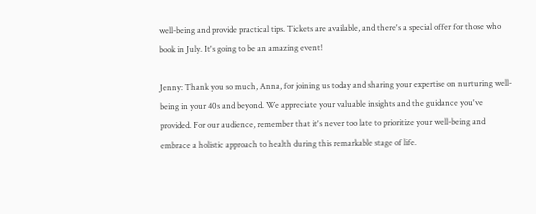well-being and provide practical tips. Tickets are available, and there's a special offer for those who book in July. It's going to be an amazing event!

Jenny: Thank you so much, Anna, for joining us today and sharing your expertise on nurturing well-being in your 40s and beyond. We appreciate your valuable insights and the guidance you've provided. For our audience, remember that it's never too late to prioritize your well-being and embrace a holistic approach to health during this remarkable stage of life.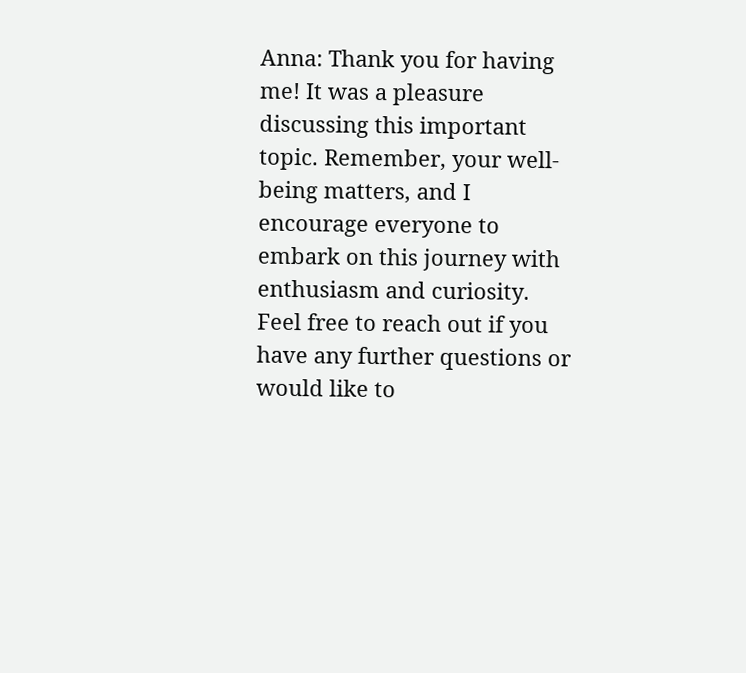Anna: Thank you for having me! It was a pleasure discussing this important topic. Remember, your well-being matters, and I encourage everyone to embark on this journey with enthusiasm and curiosity. Feel free to reach out if you have any further questions or would like to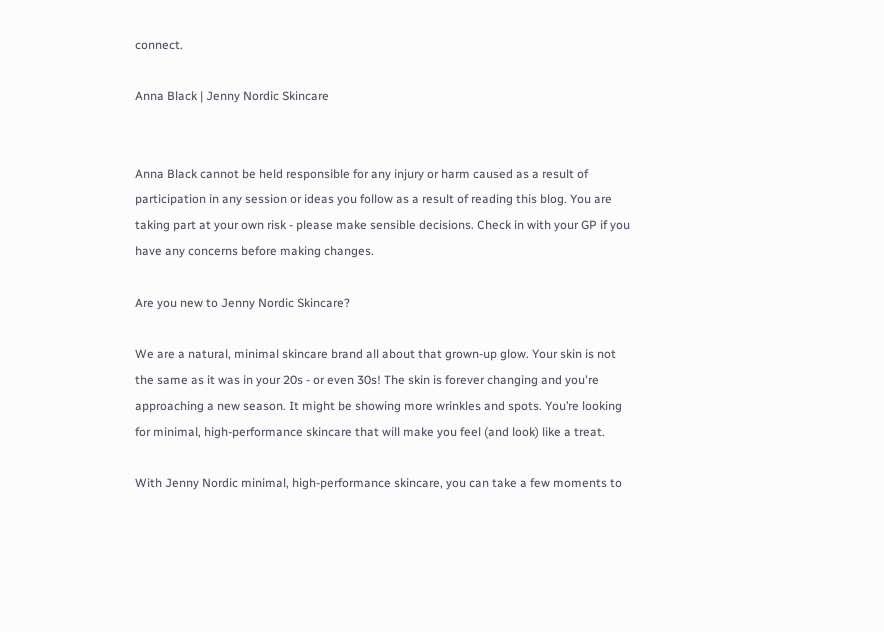connect.

Anna Black | Jenny Nordic Skincare


Anna Black cannot be held responsible for any injury or harm caused as a result of participation in any session or ideas you follow as a result of reading this blog. You are taking part at your own risk - please make sensible decisions. Check in with your GP if you have any concerns before making changes.

Are you new to Jenny Nordic Skincare?

We are a natural, minimal skincare brand all about that grown-up glow. Your skin is not the same as it was in your 20s - or even 30s! The skin is forever changing and you're approaching a new season. It might be showing more wrinkles and spots. You’re looking for minimal, high-performance skincare that will make you feel (and look) like a treat.

With Jenny Nordic minimal, high-performance skincare, you can take a few moments to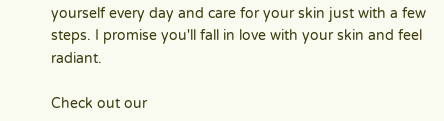yourself every day and care for your skin just with a few steps. I promise you'll fall in love with your skin and feel radiant.

Check out our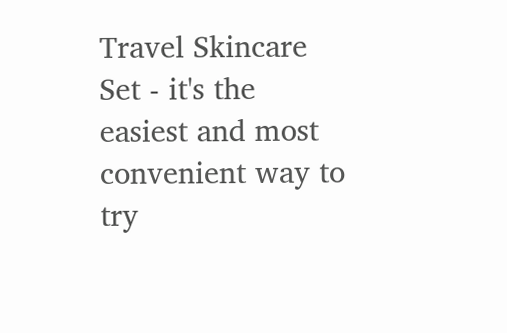Travel Skincare Set - it's the easiest and most convenient way to try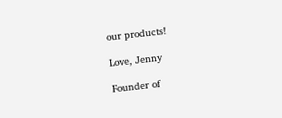our products!

Love, Jenny

Founder of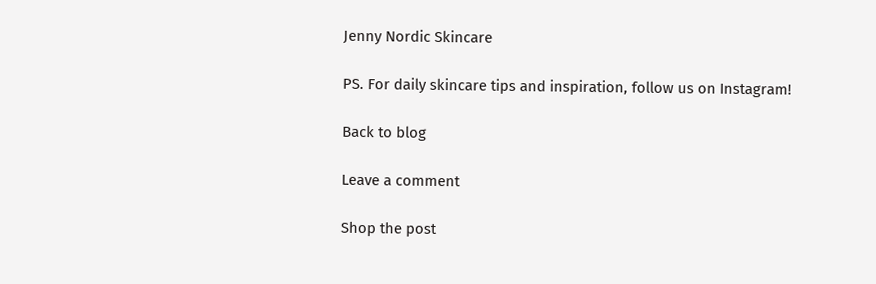Jenny Nordic Skincare

PS. For daily skincare tips and inspiration, follow us on Instagram!

Back to blog

Leave a comment

Shop the post